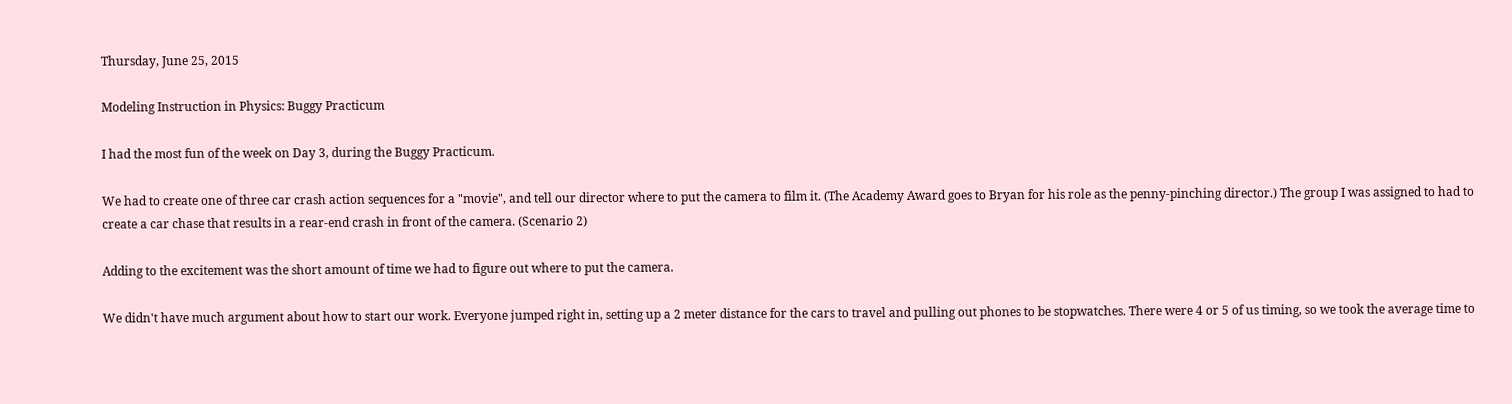Thursday, June 25, 2015

Modeling Instruction in Physics: Buggy Practicum

I had the most fun of the week on Day 3, during the Buggy Practicum.

We had to create one of three car crash action sequences for a "movie", and tell our director where to put the camera to film it. (The Academy Award goes to Bryan for his role as the penny-pinching director.) The group I was assigned to had to create a car chase that results in a rear-end crash in front of the camera. (Scenario 2)

Adding to the excitement was the short amount of time we had to figure out where to put the camera.

We didn't have much argument about how to start our work. Everyone jumped right in, setting up a 2 meter distance for the cars to travel and pulling out phones to be stopwatches. There were 4 or 5 of us timing, so we took the average time to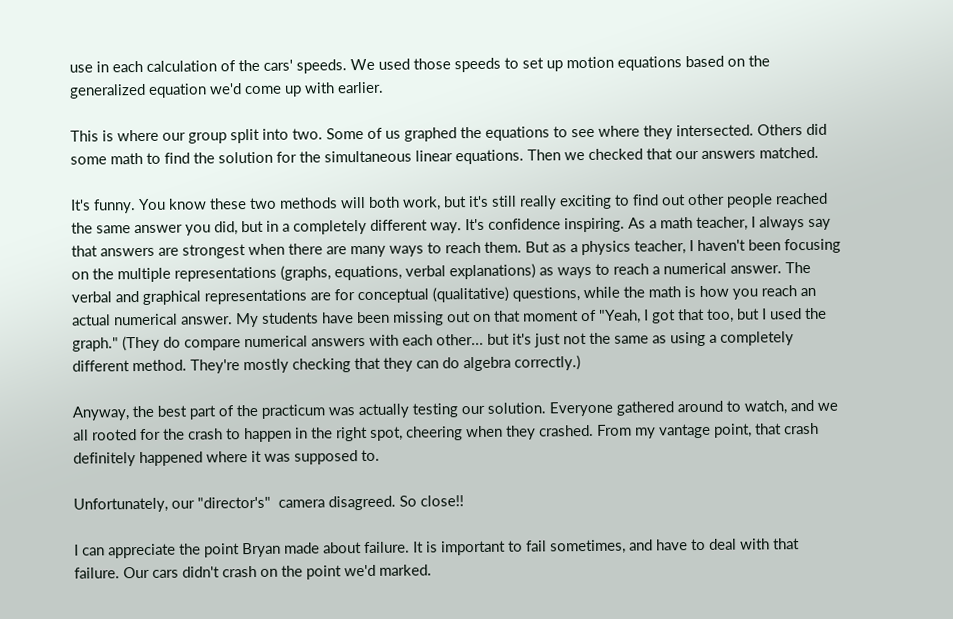use in each calculation of the cars' speeds. We used those speeds to set up motion equations based on the generalized equation we'd come up with earlier.

This is where our group split into two. Some of us graphed the equations to see where they intersected. Others did some math to find the solution for the simultaneous linear equations. Then we checked that our answers matched.

It's funny. You know these two methods will both work, but it's still really exciting to find out other people reached the same answer you did, but in a completely different way. It's confidence inspiring. As a math teacher, I always say that answers are strongest when there are many ways to reach them. But as a physics teacher, I haven't been focusing on the multiple representations (graphs, equations, verbal explanations) as ways to reach a numerical answer. The verbal and graphical representations are for conceptual (qualitative) questions, while the math is how you reach an actual numerical answer. My students have been missing out on that moment of "Yeah, I got that too, but I used the graph." (They do compare numerical answers with each other... but it's just not the same as using a completely different method. They're mostly checking that they can do algebra correctly.)

Anyway, the best part of the practicum was actually testing our solution. Everyone gathered around to watch, and we all rooted for the crash to happen in the right spot, cheering when they crashed. From my vantage point, that crash definitely happened where it was supposed to.

Unfortunately, our "director's"  camera disagreed. So close!!

I can appreciate the point Bryan made about failure. It is important to fail sometimes, and have to deal with that failure. Our cars didn't crash on the point we'd marked.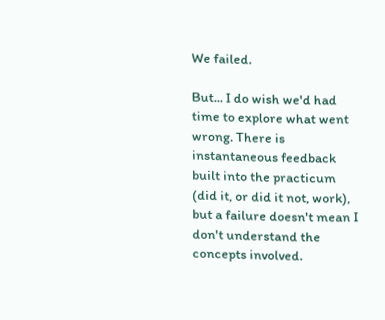We failed.

But... I do wish we'd had time to explore what went wrong. There is instantaneous feedback built into the practicum (did it, or did it not, work), but a failure doesn't mean I don't understand the concepts involved.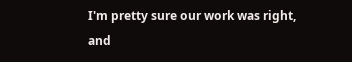I'm pretty sure our work was right, and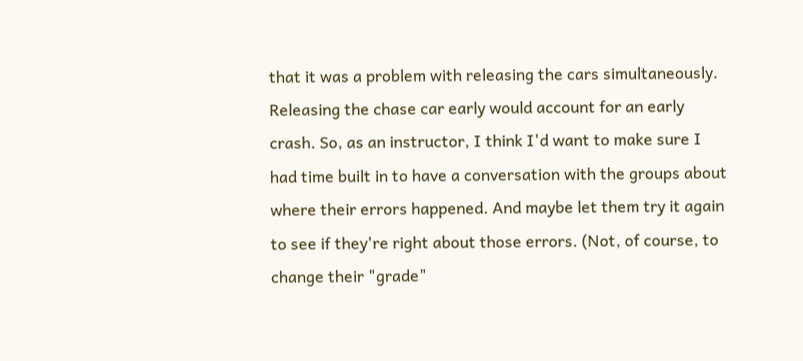that it was a problem with releasing the cars simultaneously. Releasing the chase car early would account for an early crash. So, as an instructor, I think I'd want to make sure I had time built in to have a conversation with the groups about where their errors happened. And maybe let them try it again to see if they're right about those errors. (Not, of course, to change their "grade"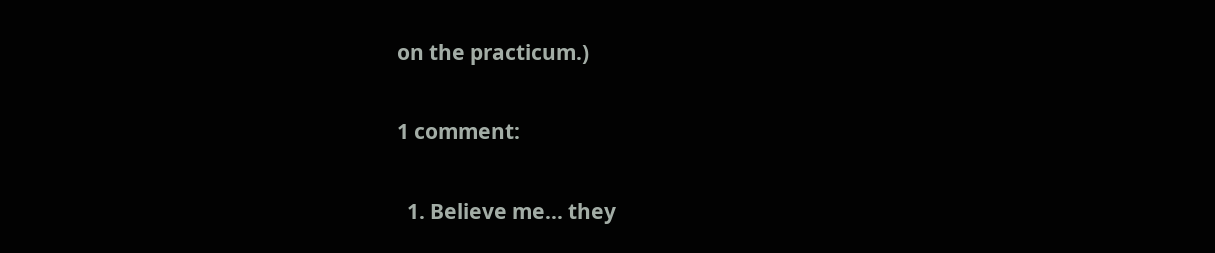on the practicum.)

1 comment:

  1. Believe me... they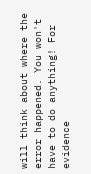will think about where the error happened. You won't have to do anything! For evidence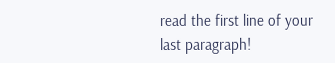read the first line of your last paragraph!